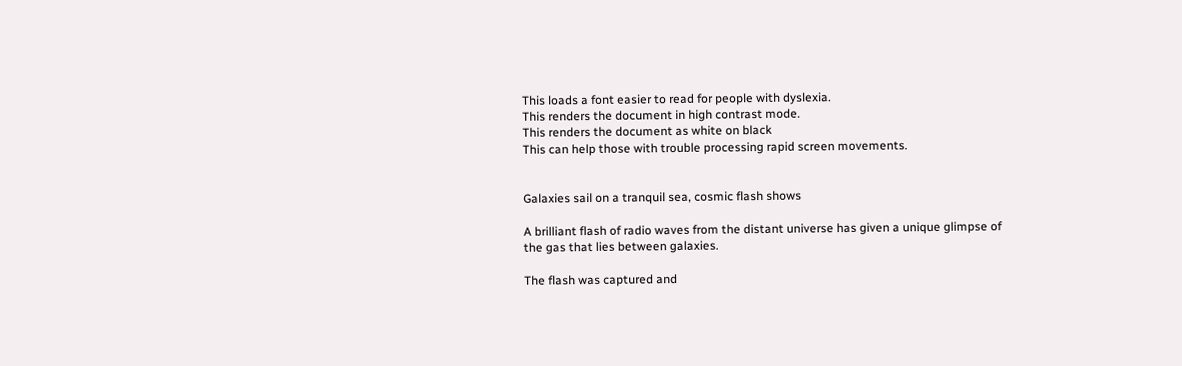This loads a font easier to read for people with dyslexia.
This renders the document in high contrast mode.
This renders the document as white on black
This can help those with trouble processing rapid screen movements.


Galaxies sail on a tranquil sea, cosmic flash shows

A brilliant flash of radio waves from the distant universe has given a unique glimpse of the gas that lies between galaxies.

The flash was captured and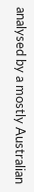analysed by a mostly Australian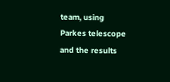team, using Parkes telescope and the results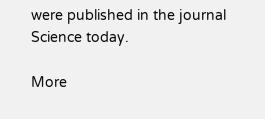were published in the journal Science today.

More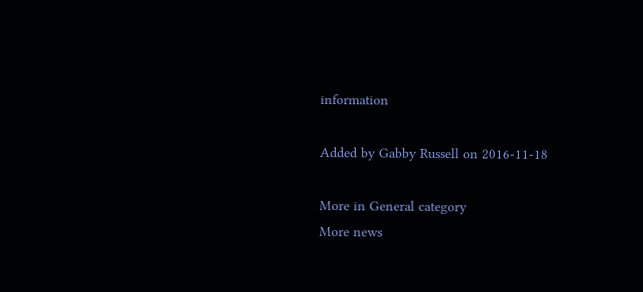information

Added by Gabby Russell on 2016-11-18

More in General category
More news